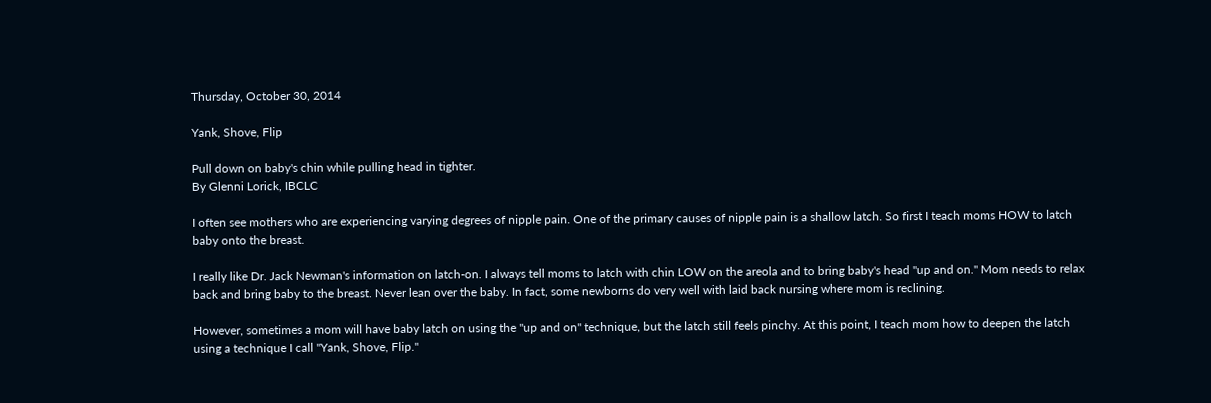Thursday, October 30, 2014

Yank, Shove, Flip

Pull down on baby's chin while pulling head in tighter.
By Glenni Lorick, IBCLC

I often see mothers who are experiencing varying degrees of nipple pain. One of the primary causes of nipple pain is a shallow latch. So first I teach moms HOW to latch baby onto the breast.

I really like Dr. Jack Newman's information on latch-on. I always tell moms to latch with chin LOW on the areola and to bring baby's head "up and on." Mom needs to relax back and bring baby to the breast. Never lean over the baby. In fact, some newborns do very well with laid back nursing where mom is reclining.

However, sometimes a mom will have baby latch on using the "up and on" technique, but the latch still feels pinchy. At this point, I teach mom how to deepen the latch using a technique I call "Yank, Shove, Flip."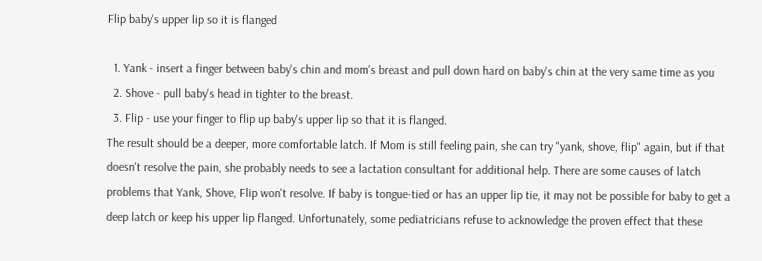Flip baby's upper lip so it is flanged

  1. Yank - insert a finger between baby's chin and mom's breast and pull down hard on baby's chin at the very same time as you
  2. Shove - pull baby's head in tighter to the breast.
  3. Flip - use your finger to flip up baby's upper lip so that it is flanged.
The result should be a deeper, more comfortable latch. If Mom is still feeling pain, she can try "yank, shove, flip" again, but if that doesn't resolve the pain, she probably needs to see a lactation consultant for additional help. There are some causes of latch problems that Yank, Shove, Flip won't resolve. If baby is tongue-tied or has an upper lip tie, it may not be possible for baby to get a deep latch or keep his upper lip flanged. Unfortunately, some pediatricians refuse to acknowledge the proven effect that these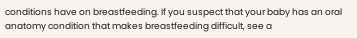conditions have on breastfeeding. If you suspect that your baby has an oral anatomy condition that makes breastfeeding difficult, see a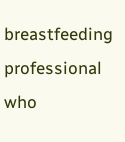breastfeeding professional who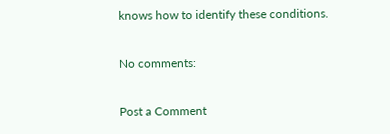knows how to identify these conditions.

No comments:

Post a Comment